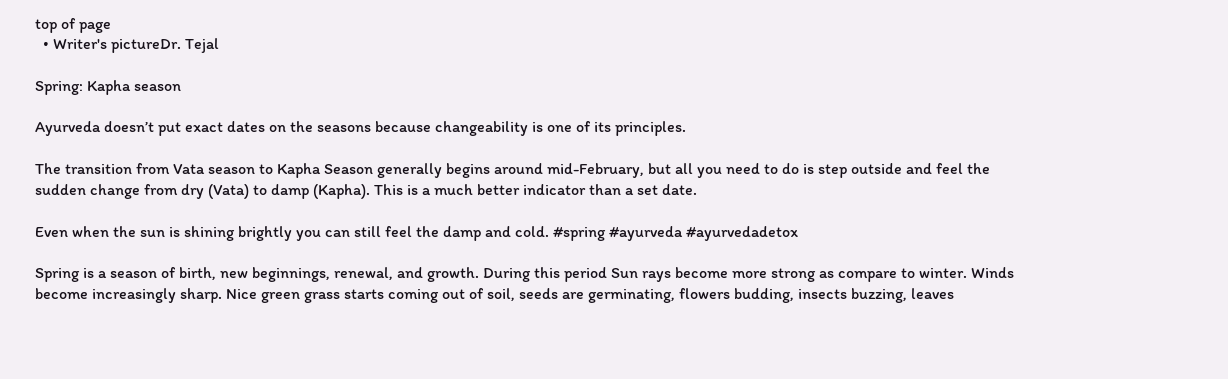top of page
  • Writer's pictureDr. Tejal

Spring: Kapha season

Ayurveda doesn’t put exact dates on the seasons because changeability is one of its principles.

The transition from Vata season to Kapha Season generally begins around mid-February, but all you need to do is step outside and feel the sudden change from dry (Vata) to damp (Kapha). This is a much better indicator than a set date.

Even when the sun is shining brightly you can still feel the damp and cold. #spring #ayurveda #ayurvedadetox

Spring is a season of birth, new beginnings, renewal, and growth. During this period Sun rays become more strong as compare to winter. Winds become increasingly sharp. Nice green grass starts coming out of soil, seeds are germinating, flowers budding, insects buzzing, leaves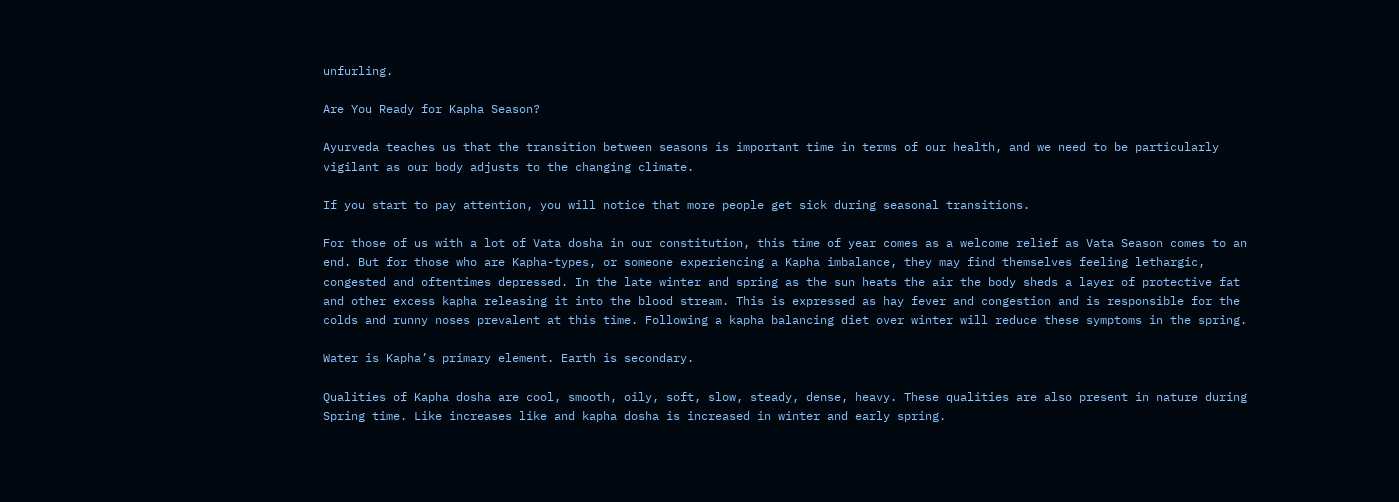unfurling.

Are You Ready for Kapha Season?

Ayurveda teaches us that the transition between seasons is important time in terms of our health, and we need to be particularly vigilant as our body adjusts to the changing climate.

If you start to pay attention, you will notice that more people get sick during seasonal transitions.

For those of us with a lot of Vata dosha in our constitution, this time of year comes as a welcome relief as Vata Season comes to an end. But for those who are Kapha-types, or someone experiencing a Kapha imbalance, they may find themselves feeling lethargic, congested and oftentimes depressed. In the late winter and spring as the sun heats the air the body sheds a layer of protective fat and other excess kapha releasing it into the blood stream. This is expressed as hay fever and congestion and is responsible for the colds and runny noses prevalent at this time. Following a kapha balancing diet over winter will reduce these symptoms in the spring.

Water is Kapha’s primary element. Earth is secondary.

Qualities of Kapha dosha are cool, smooth, oily, soft, slow, steady, dense, heavy. These qualities are also present in nature during Spring time. Like increases like and kapha dosha is increased in winter and early spring.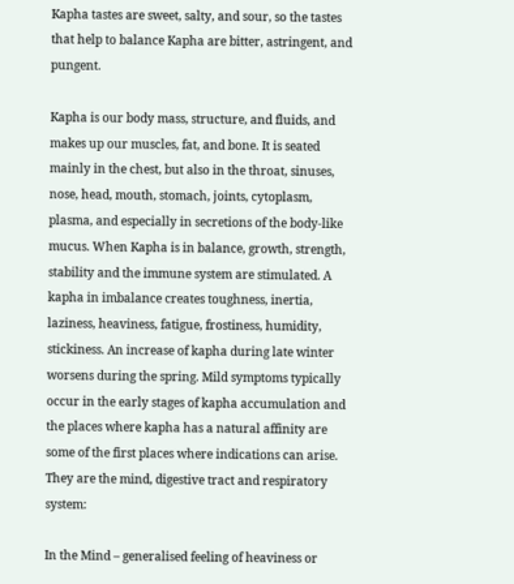Kapha tastes are sweet, salty, and sour, so the tastes that help to balance Kapha are bitter, astringent, and pungent.

Kapha is our body mass, structure, and fluids, and makes up our muscles, fat, and bone. It is seated mainly in the chest, but also in the throat, sinuses, nose, head, mouth, stomach, joints, cytoplasm, plasma, and especially in secretions of the body-like mucus. When Kapha is in balance, growth, strength, stability and the immune system are stimulated. A kapha in imbalance creates toughness, inertia, laziness, heaviness, fatigue, frostiness, humidity, stickiness. An increase of kapha during late winter worsens during the spring. Mild symptoms typically occur in the early stages of kapha accumulation and the places where kapha has a natural affinity are some of the first places where indications can arise. They are the mind, digestive tract and respiratory system:

In the Mind – generalised feeling of heaviness or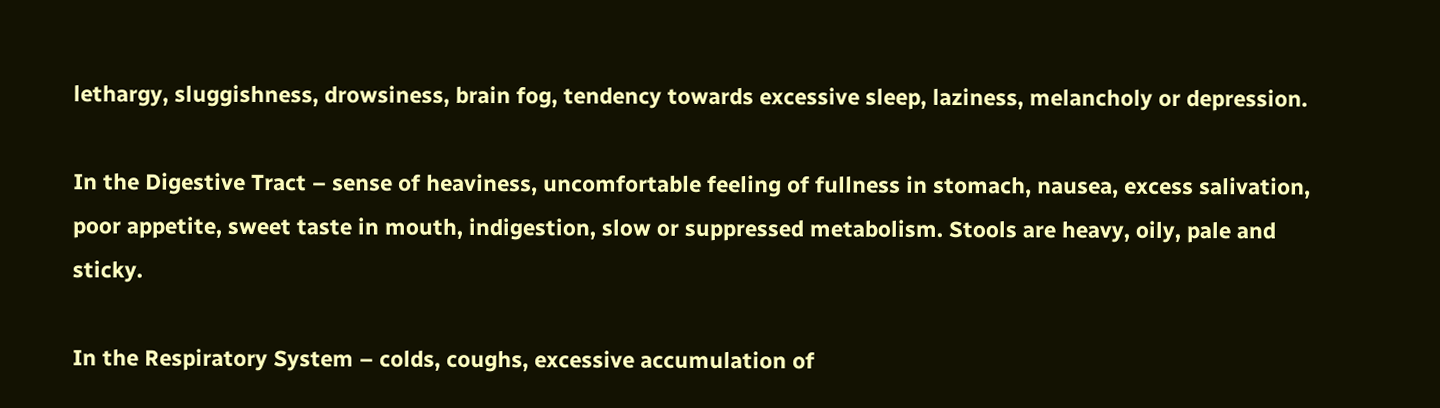lethargy, sluggishness, drowsiness, brain fog, tendency towards excessive sleep, laziness, melancholy or depression.

In the Digestive Tract – sense of heaviness, uncomfortable feeling of fullness in stomach, nausea, excess salivation, poor appetite, sweet taste in mouth, indigestion, slow or suppressed metabolism. Stools are heavy, oily, pale and sticky.

In the Respiratory System – colds, coughs, excessive accumulation of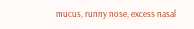mucus, runny nose, excess nasal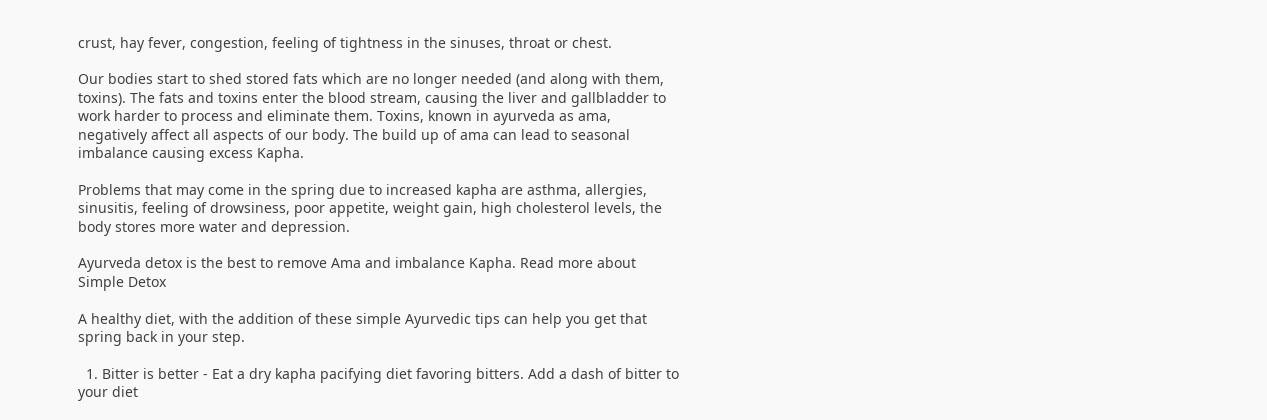crust, hay fever, congestion, feeling of tightness in the sinuses, throat or chest.

Our bodies start to shed stored fats which are no longer needed (and along with them, toxins). The fats and toxins enter the blood stream, causing the liver and gallbladder to work harder to process and eliminate them. Toxins, known in ayurveda as ama, negatively affect all aspects of our body. The build up of ama can lead to seasonal imbalance causing excess Kapha.

Problems that may come in the spring due to increased kapha are asthma, allergies, sinusitis, feeling of drowsiness, poor appetite, weight gain, high cholesterol levels, the body stores more water and depression.

Ayurveda detox is the best to remove Ama and imbalance Kapha. Read more about Simple Detox

A healthy diet, with the addition of these simple Ayurvedic tips can help you get that spring back in your step.

  1. Bitter is better - Eat a dry kapha pacifying diet favoring bitters. Add a dash of bitter to your diet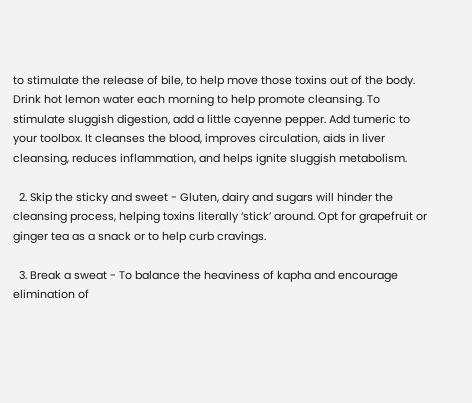to stimulate the release of bile, to help move those toxins out of the body. Drink hot lemon water each morning to help promote cleansing. To stimulate sluggish digestion, add a little cayenne pepper. Add tumeric to your toolbox. It cleanses the blood, improves circulation, aids in liver cleansing, reduces inflammation, and helps ignite sluggish metabolism.

  2. Skip the sticky and sweet - Gluten, dairy and sugars will hinder the cleansing process, helping toxins literally ‘stick’ around. Opt for grapefruit or ginger tea as a snack or to help curb cravings.

  3. Break a sweat - To balance the heaviness of kapha and encourage elimination of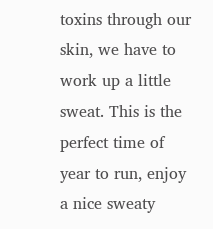toxins through our skin, we have to work up a little sweat. This is the perfect time of year to run, enjoy a nice sweaty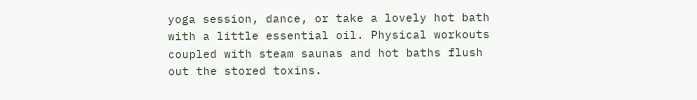yoga session, dance, or take a lovely hot bath with a little essential oil. Physical workouts coupled with steam saunas and hot baths flush out the stored toxins.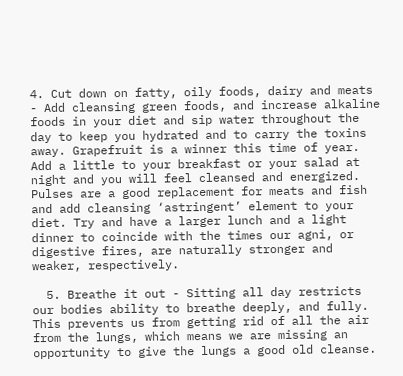4. Cut down on fatty, oily foods, dairy and meats - Add cleansing green foods, and increase alkaline foods in your diet and sip water throughout the day to keep you hydrated and to carry the toxins away. Grapefruit is a winner this time of year. Add a little to your breakfast or your salad at night and you will feel cleansed and energized. Pulses are a good replacement for meats and fish and add cleansing ‘astringent’ element to your diet. Try and have a larger lunch and a light dinner to coincide with the times our agni, or digestive fires, are naturally stronger and weaker, respectively.

  5. Breathe it out - Sitting all day restricts our bodies ability to breathe deeply, and fully. This prevents us from getting rid of all the air from the lungs, which means we are missing an opportunity to give the lungs a good old cleanse.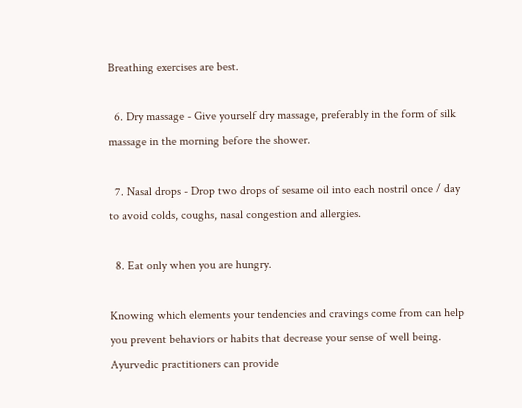Breathing exercises are best.

  6. Dry massage - Give yourself dry massage, preferably in the form of silk massage in the morning before the shower.

  7. Nasal drops - Drop two drops of sesame oil into each nostril once / day to avoid colds, coughs, nasal congestion and allergies.

  8. Eat only when you are hungry.

Knowing which elements your tendencies and cravings come from can help you prevent behaviors or habits that decrease your sense of well being. Ayurvedic practitioners can provide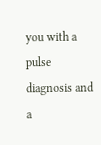you with a pulse diagnosis and a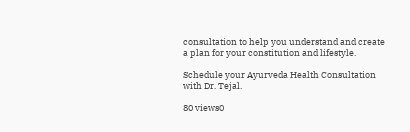consultation to help you understand and create a plan for your constitution and lifestyle.

Schedule your Ayurveda Health Consultation with Dr. Tejal.

80 views0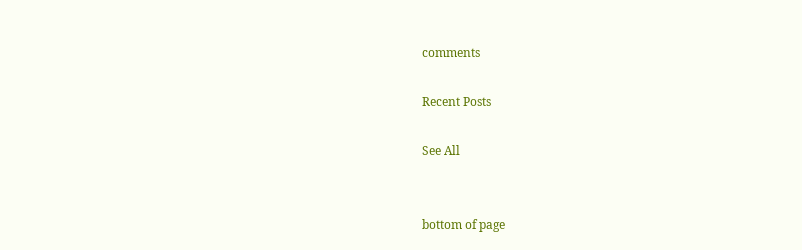comments

Recent Posts

See All


bottom of page